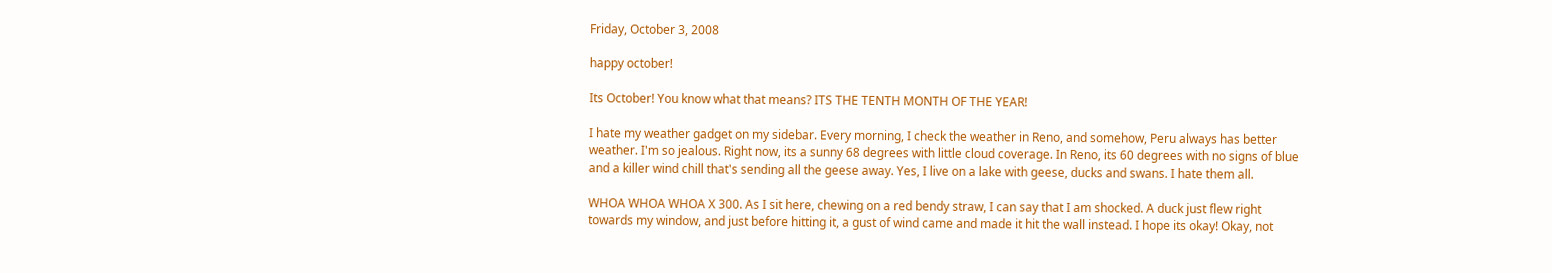Friday, October 3, 2008

happy october!

Its October! You know what that means? ITS THE TENTH MONTH OF THE YEAR!

I hate my weather gadget on my sidebar. Every morning, I check the weather in Reno, and somehow, Peru always has better weather. I'm so jealous. Right now, its a sunny 68 degrees with little cloud coverage. In Reno, its 60 degrees with no signs of blue and a killer wind chill that's sending all the geese away. Yes, I live on a lake with geese, ducks and swans. I hate them all.

WHOA WHOA WHOA X 300. As I sit here, chewing on a red bendy straw, I can say that I am shocked. A duck just flew right towards my window, and just before hitting it, a gust of wind came and made it hit the wall instead. I hope its okay! Okay, not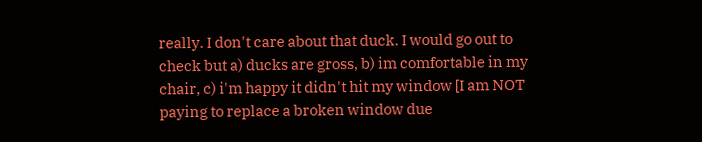really. I don't care about that duck. I would go out to check but a) ducks are gross, b) im comfortable in my chair, c) i'm happy it didn't hit my window [I am NOT paying to replace a broken window due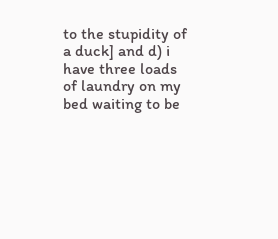to the stupidity of a duck] and d) i have three loads of laundry on my bed waiting to be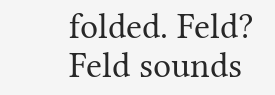folded. Feld? Feld sounds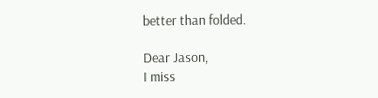better than folded.

Dear Jason,
I miss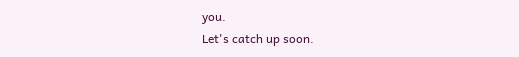you.
Let's catch up soon.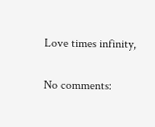Love times infinity,

No comments: